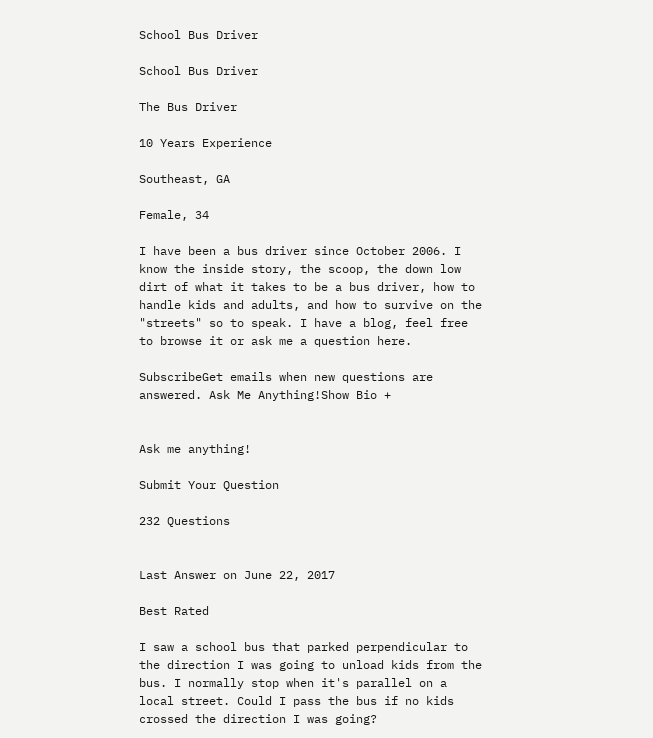School Bus Driver

School Bus Driver

The Bus Driver

10 Years Experience

Southeast, GA

Female, 34

I have been a bus driver since October 2006. I know the inside story, the scoop, the down low dirt of what it takes to be a bus driver, how to handle kids and adults, and how to survive on the "streets" so to speak. I have a blog, feel free to browse it or ask me a question here.

SubscribeGet emails when new questions are answered. Ask Me Anything!Show Bio +


Ask me anything!

Submit Your Question

232 Questions


Last Answer on June 22, 2017

Best Rated

I saw a school bus that parked perpendicular to the direction I was going to unload kids from the bus. I normally stop when it's parallel on a local street. Could I pass the bus if no kids crossed the direction I was going?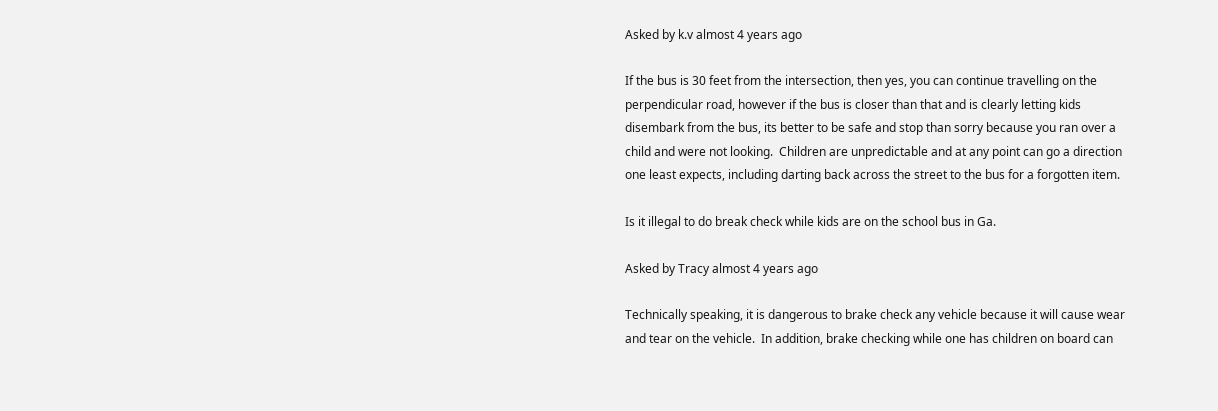Asked by k.v almost 4 years ago

If the bus is 30 feet from the intersection, then yes, you can continue travelling on the perpendicular road, however if the bus is closer than that and is clearly letting kids disembark from the bus, its better to be safe and stop than sorry because you ran over a child and were not looking.  Children are unpredictable and at any point can go a direction one least expects, including darting back across the street to the bus for a forgotten item.

Is it illegal to do break check while kids are on the school bus in Ga.

Asked by Tracy almost 4 years ago

Technically speaking, it is dangerous to brake check any vehicle because it will cause wear and tear on the vehicle.  In addition, brake checking while one has children on board can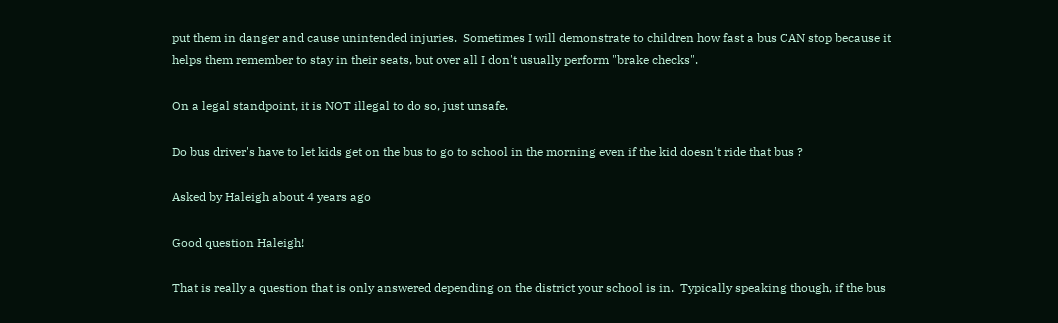put them in danger and cause unintended injuries.  Sometimes I will demonstrate to children how fast a bus CAN stop because it helps them remember to stay in their seats, but over all I don't usually perform "brake checks".

On a legal standpoint, it is NOT illegal to do so, just unsafe.

Do bus driver's have to let kids get on the bus to go to school in the morning even if the kid doesn't ride that bus ?

Asked by Haleigh about 4 years ago

Good question Haleigh!

That is really a question that is only answered depending on the district your school is in.  Typically speaking though, if the bus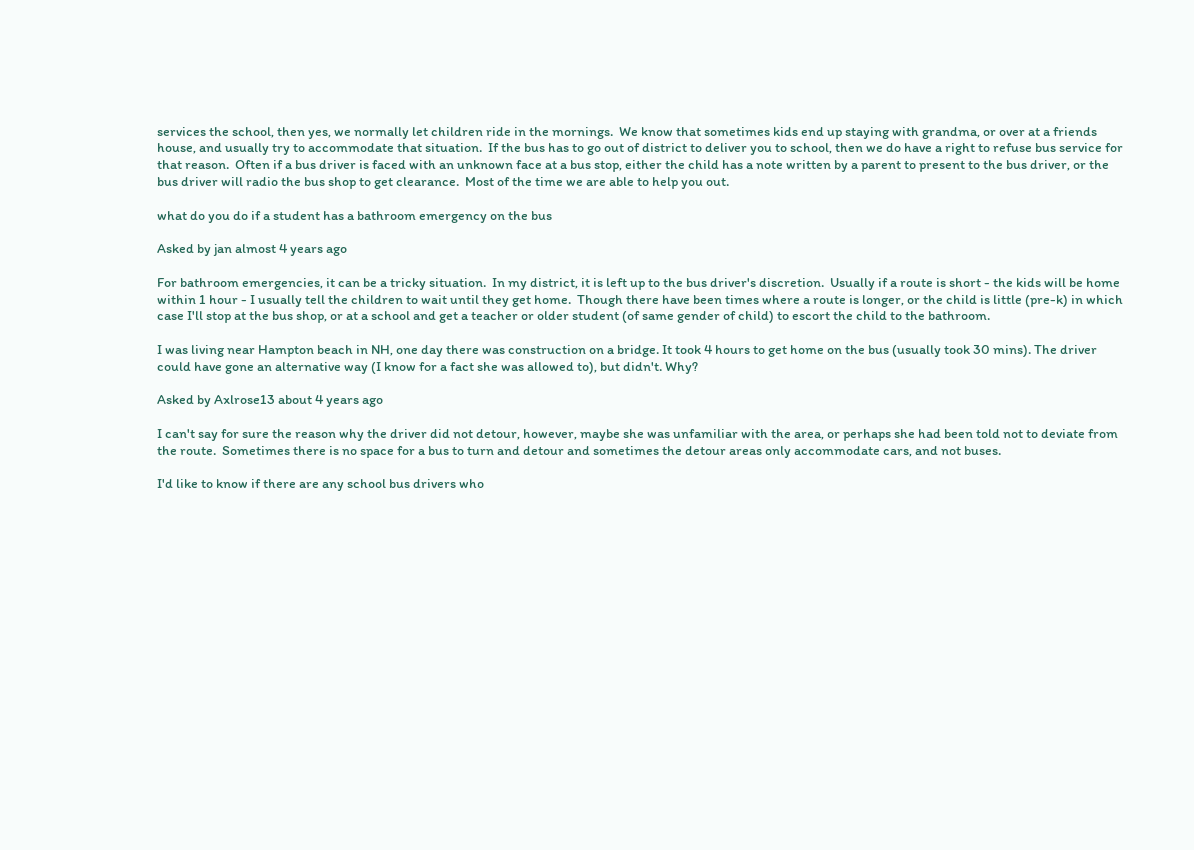services the school, then yes, we normally let children ride in the mornings.  We know that sometimes kids end up staying with grandma, or over at a friends house, and usually try to accommodate that situation.  If the bus has to go out of district to deliver you to school, then we do have a right to refuse bus service for that reason.  Often if a bus driver is faced with an unknown face at a bus stop, either the child has a note written by a parent to present to the bus driver, or the bus driver will radio the bus shop to get clearance.  Most of the time we are able to help you out.

what do you do if a student has a bathroom emergency on the bus

Asked by jan almost 4 years ago

For bathroom emergencies, it can be a tricky situation.  In my district, it is left up to the bus driver's discretion.  Usually if a route is short - the kids will be home within 1 hour - I usually tell the children to wait until they get home.  Though there have been times where a route is longer, or the child is little (pre-k) in which case I'll stop at the bus shop, or at a school and get a teacher or older student (of same gender of child) to escort the child to the bathroom.

I was living near Hampton beach in NH, one day there was construction on a bridge. It took 4 hours to get home on the bus (usually took 30 mins). The driver could have gone an alternative way (I know for a fact she was allowed to), but didn't. Why?

Asked by Axlrose13 about 4 years ago

I can't say for sure the reason why the driver did not detour, however, maybe she was unfamiliar with the area, or perhaps she had been told not to deviate from the route.  Sometimes there is no space for a bus to turn and detour and sometimes the detour areas only accommodate cars, and not buses.

I'd like to know if there are any school bus drivers who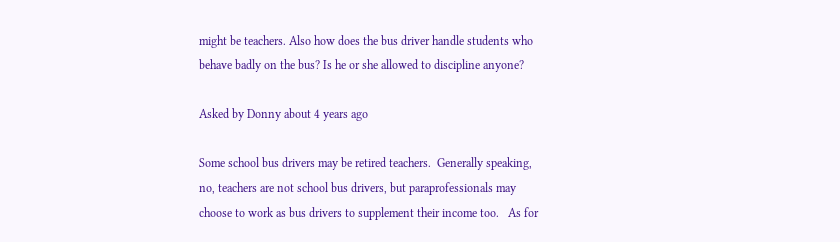might be teachers. Also how does the bus driver handle students who behave badly on the bus? Is he or she allowed to discipline anyone?

Asked by Donny about 4 years ago

Some school bus drivers may be retired teachers.  Generally speaking, no, teachers are not school bus drivers, but paraprofessionals may choose to work as bus drivers to supplement their income too.   As for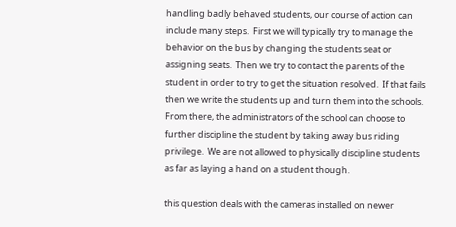handling badly behaved students, our course of action can include many steps.  First we will typically try to manage the behavior on the bus by changing the students seat or assigning seats.  Then we try to contact the parents of the student in order to try to get the situation resolved.  If that fails then we write the students up and turn them into the schools.  From there, the administrators of the school can choose to further discipline the student by taking away bus riding privilege.  We are not allowed to physically discipline students as far as laying a hand on a student though.

this question deals with the cameras installed on newer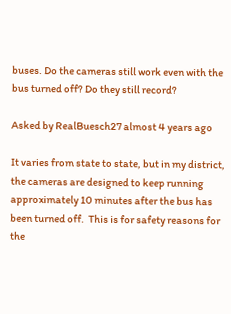buses. Do the cameras still work even with the bus turned off? Do they still record?

Asked by RealBuesch27 almost 4 years ago

It varies from state to state, but in my district, the cameras are designed to keep running approximately 10 minutes after the bus has been turned off.  This is for safety reasons for the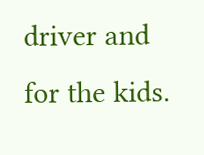driver and for the kids.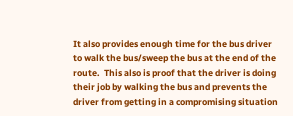It also provides enough time for the bus driver to walk the bus/sweep the bus at the end of the route.  This also is proof that the driver is doing their job by walking the bus and prevents the driver from getting in a compromising situation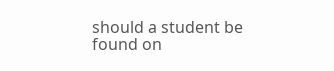should a student be found on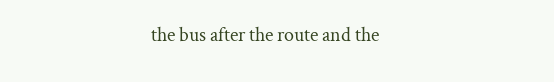the bus after the route and the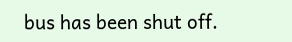bus has been shut off.